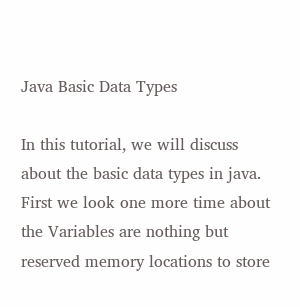Java Basic Data Types

In this tutorial, we will discuss about the basic data types in java. First we look one more time about the Variables are nothing but reserved memory locations to store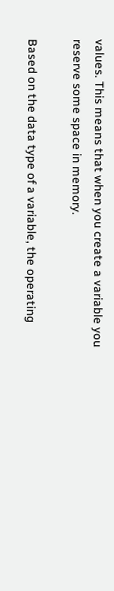values. This means that when you create a variable you reserve some space in memory.

Based on the data type of a variable, the operating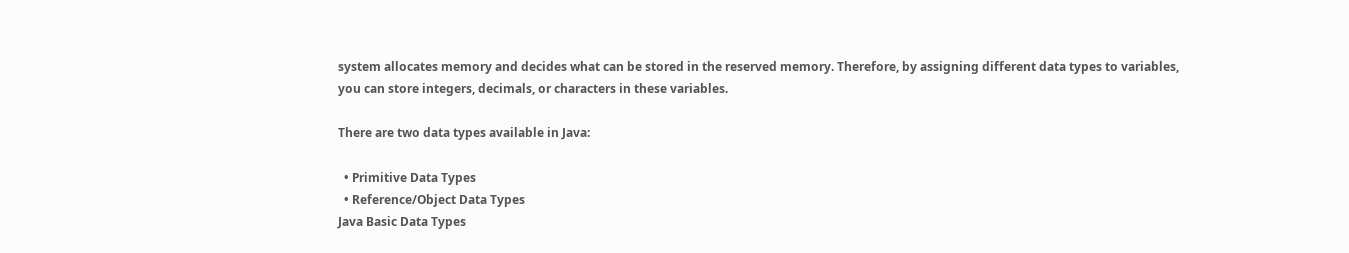system allocates memory and decides what can be stored in the reserved memory. Therefore, by assigning different data types to variables, you can store integers, decimals, or characters in these variables.

There are two data types available in Java:

  • Primitive Data Types
  • Reference/Object Data Types
Java Basic Data Types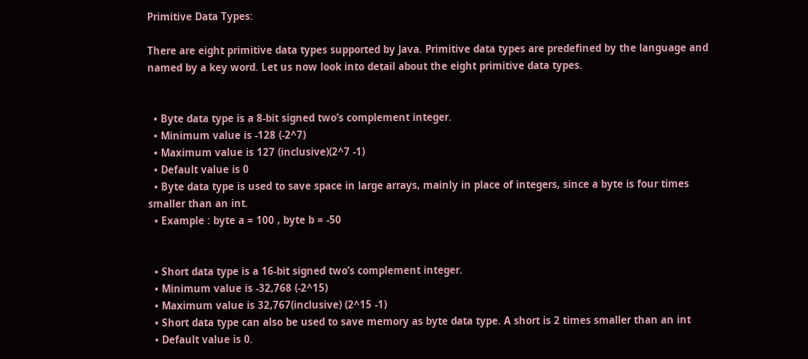Primitive Data Types:

There are eight primitive data types supported by Java. Primitive data types are predefined by the language and named by a key word. Let us now look into detail about the eight primitive data types.


  • Byte data type is a 8-bit signed two’s complement integer.
  • Minimum value is -128 (-2^7)
  • Maximum value is 127 (inclusive)(2^7 -1)
  • Default value is 0
  • Byte data type is used to save space in large arrays, mainly in place of integers, since a byte is four times smaller than an int.
  • Example : byte a = 100 , byte b = -50


  • Short data type is a 16-bit signed two’s complement integer.
  • Minimum value is -32,768 (-2^15)
  • Maximum value is 32,767(inclusive) (2^15 -1)
  • Short data type can also be used to save memory as byte data type. A short is 2 times smaller than an int
  • Default value is 0.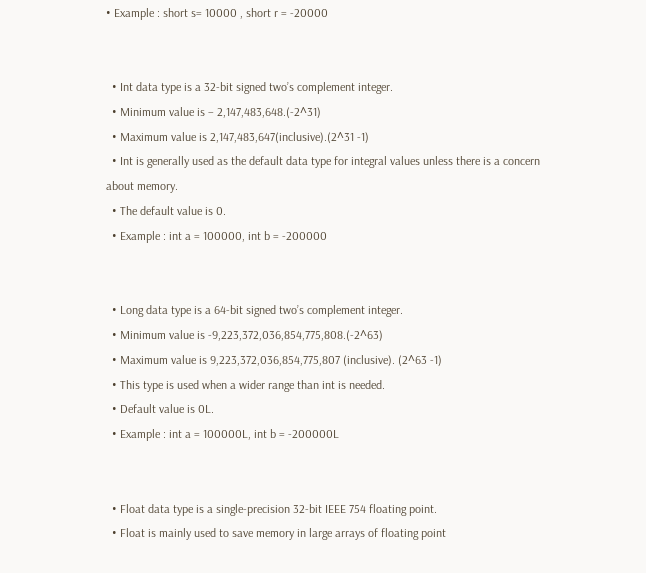• Example : short s= 10000 , short r = -20000


  • Int data type is a 32-bit signed two’s complement integer.
  • Minimum value is – 2,147,483,648.(-2^31)
  • Maximum value is 2,147,483,647(inclusive).(2^31 -1)
  • Int is generally used as the default data type for integral values unless there is a concern about memory.
  • The default value is 0.
  • Example : int a = 100000, int b = -200000


  • Long data type is a 64-bit signed two’s complement integer.
  • Minimum value is -9,223,372,036,854,775,808.(-2^63)
  • Maximum value is 9,223,372,036,854,775,807 (inclusive). (2^63 -1)
  • This type is used when a wider range than int is needed.
  • Default value is 0L.
  • Example : int a = 100000L, int b = -200000L


  • Float data type is a single-precision 32-bit IEEE 754 floating point.
  • Float is mainly used to save memory in large arrays of floating point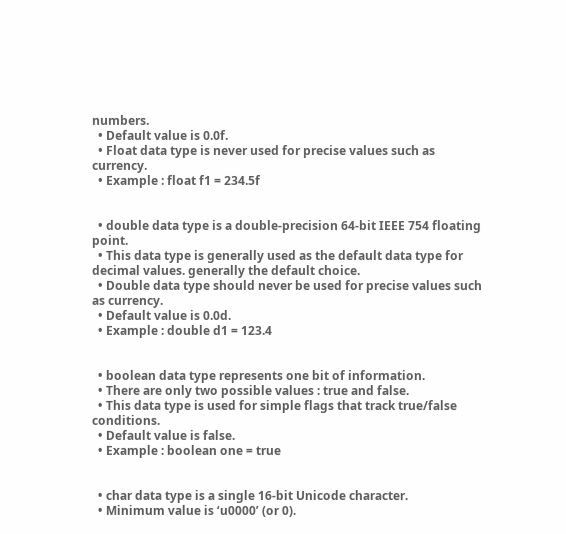numbers.
  • Default value is 0.0f.
  • Float data type is never used for precise values such as currency.
  • Example : float f1 = 234.5f


  • double data type is a double-precision 64-bit IEEE 754 floating point.
  • This data type is generally used as the default data type for decimal values. generally the default choice.
  • Double data type should never be used for precise values such as currency.
  • Default value is 0.0d.
  • Example : double d1 = 123.4


  • boolean data type represents one bit of information.
  • There are only two possible values : true and false.
  • This data type is used for simple flags that track true/false conditions.
  • Default value is false.
  • Example : boolean one = true


  • char data type is a single 16-bit Unicode character.
  • Minimum value is ‘u0000’ (or 0).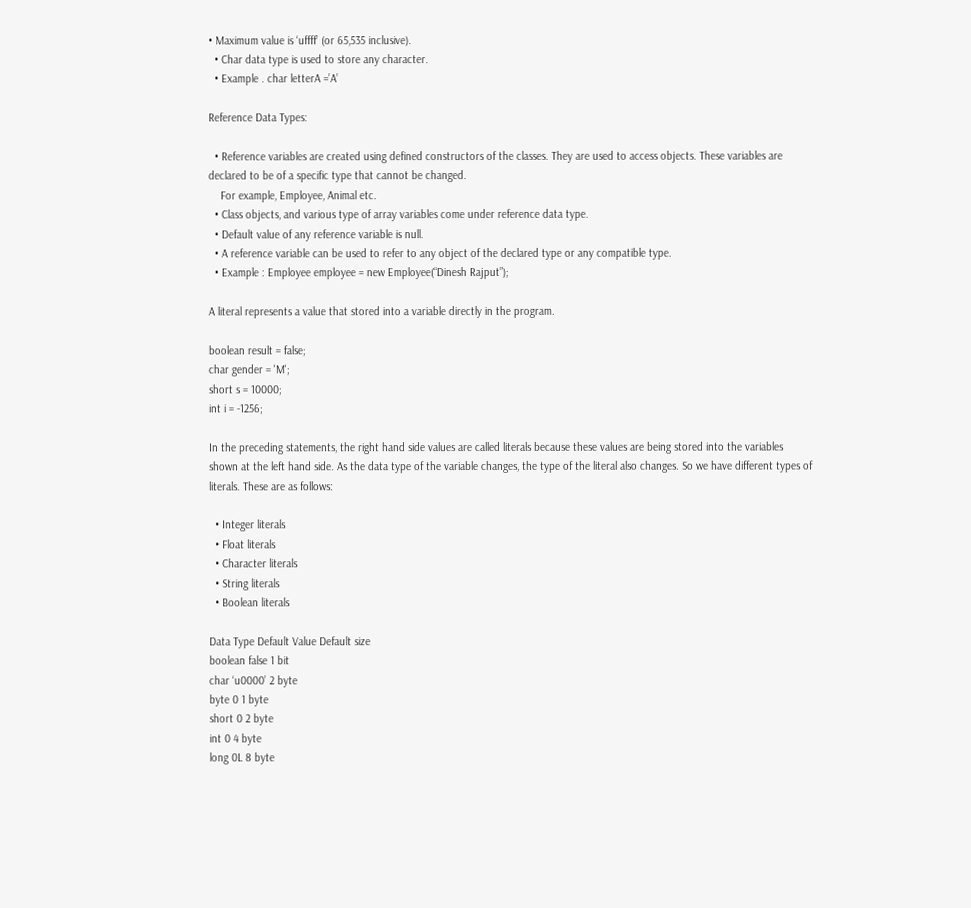• Maximum value is ‘uffff’ (or 65,535 inclusive).
  • Char data type is used to store any character.
  • Example . char letterA =’A’

Reference Data Types:

  • Reference variables are created using defined constructors of the classes. They are used to access objects. These variables are declared to be of a specific type that cannot be changed.
    For example, Employee, Animal etc.
  • Class objects, and various type of array variables come under reference data type.
  • Default value of any reference variable is null.
  • A reference variable can be used to refer to any object of the declared type or any compatible type.
  • Example : Employee employee = new Employee(“Dinesh Rajput”);

A literal represents a value that stored into a variable directly in the program.

boolean result = false;
char gender = 'M';
short s = 10000;
int i = -1256;

In the preceding statements, the right hand side values are called literals because these values are being stored into the variables shown at the left hand side. As the data type of the variable changes, the type of the literal also changes. So we have different types of literals. These are as follows:

  • Integer literals
  • Float literals
  • Character literals
  • String literals
  • Boolean literals

Data Type Default Value Default size
boolean false 1 bit
char ‘u0000’ 2 byte
byte 0 1 byte
short 0 2 byte
int 0 4 byte
long 0L 8 byte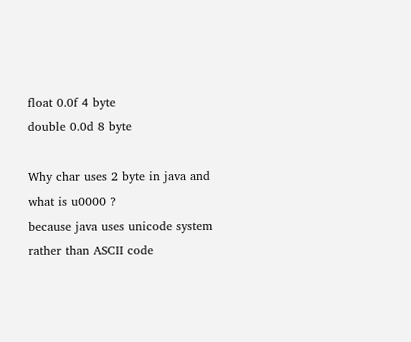float 0.0f 4 byte
double 0.0d 8 byte

Why char uses 2 byte in java and what is u0000 ?
because java uses unicode system rather than ASCII code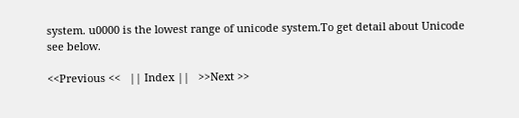system. u0000 is the lowest range of unicode system.To get detail about Unicode see below.

<<Previous <<   || Index ||   >>Next >>